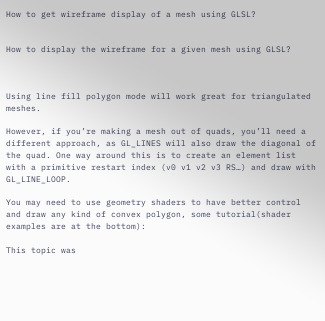How to get wireframe display of a mesh using GLSL?


How to display the wireframe for a given mesh using GLSL?



Using line fill polygon mode will work great for triangulated meshes.

However, if you’re making a mesh out of quads, you’ll need a different approach, as GL_LINES will also draw the diagonal of the quad. One way around this is to create an element list with a primitive restart index (v0 v1 v2 v3 RS…) and draw with GL_LINE_LOOP.

You may need to use geometry shaders to have better control and draw any kind of convex polygon, some tutorial(shader examples are at the bottom):

This topic was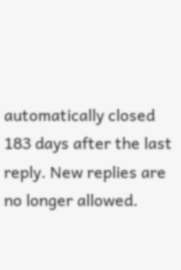automatically closed 183 days after the last reply. New replies are no longer allowed.